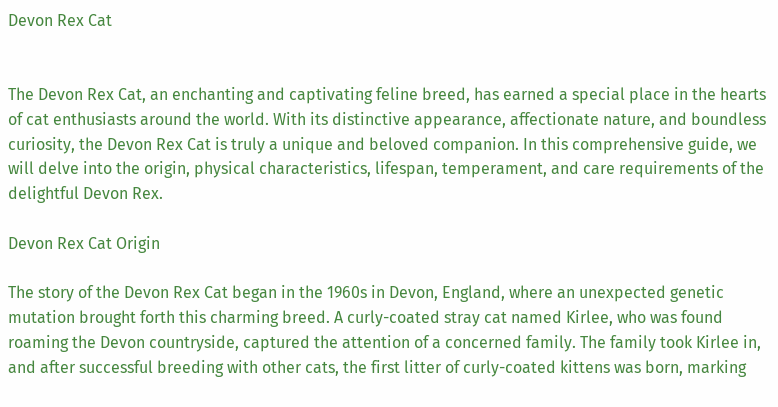Devon Rex Cat


The Devon Rex Cat, an enchanting and captivating feline breed, has earned a special place in the hearts of cat enthusiasts around the world. With its distinctive appearance, affectionate nature, and boundless curiosity, the Devon Rex Cat is truly a unique and beloved companion. In this comprehensive guide, we will delve into the origin, physical characteristics, lifespan, temperament, and care requirements of the delightful Devon Rex.

Devon Rex Cat Origin

The story of the Devon Rex Cat began in the 1960s in Devon, England, where an unexpected genetic mutation brought forth this charming breed. A curly-coated stray cat named Kirlee, who was found roaming the Devon countryside, captured the attention of a concerned family. The family took Kirlee in, and after successful breeding with other cats, the first litter of curly-coated kittens was born, marking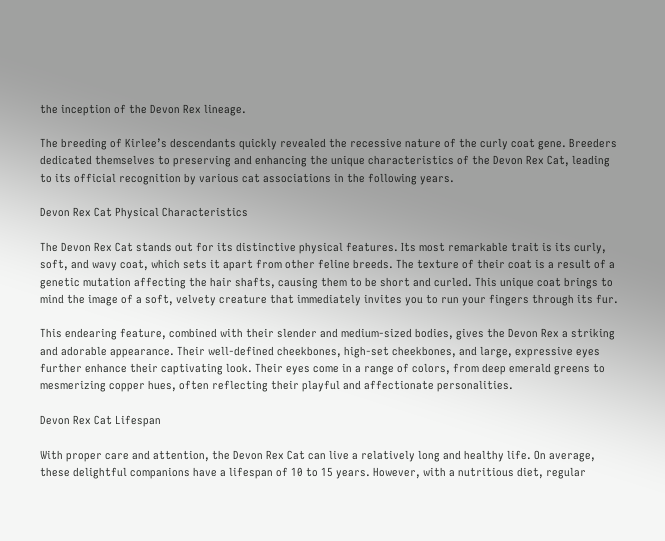the inception of the Devon Rex lineage.

The breeding of Kirlee’s descendants quickly revealed the recessive nature of the curly coat gene. Breeders dedicated themselves to preserving and enhancing the unique characteristics of the Devon Rex Cat, leading to its official recognition by various cat associations in the following years.

Devon Rex Cat Physical Characteristics

The Devon Rex Cat stands out for its distinctive physical features. Its most remarkable trait is its curly, soft, and wavy coat, which sets it apart from other feline breeds. The texture of their coat is a result of a genetic mutation affecting the hair shafts, causing them to be short and curled. This unique coat brings to mind the image of a soft, velvety creature that immediately invites you to run your fingers through its fur.

This endearing feature, combined with their slender and medium-sized bodies, gives the Devon Rex a striking and adorable appearance. Their well-defined cheekbones, high-set cheekbones, and large, expressive eyes further enhance their captivating look. Their eyes come in a range of colors, from deep emerald greens to mesmerizing copper hues, often reflecting their playful and affectionate personalities.

Devon Rex Cat Lifespan

With proper care and attention, the Devon Rex Cat can live a relatively long and healthy life. On average, these delightful companions have a lifespan of 10 to 15 years. However, with a nutritious diet, regular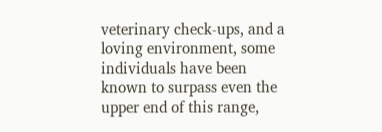veterinary check-ups, and a loving environment, some individuals have been known to surpass even the upper end of this range,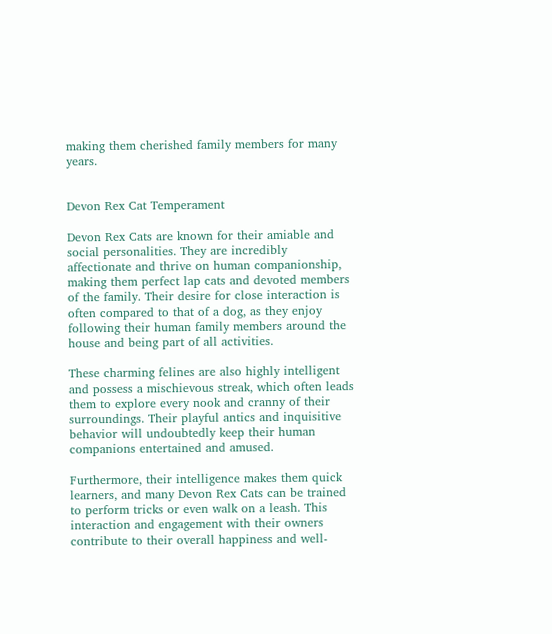making them cherished family members for many years.


Devon Rex Cat Temperament

Devon Rex Cats are known for their amiable and social personalities. They are incredibly affectionate and thrive on human companionship, making them perfect lap cats and devoted members of the family. Their desire for close interaction is often compared to that of a dog, as they enjoy following their human family members around the house and being part of all activities.

These charming felines are also highly intelligent and possess a mischievous streak, which often leads them to explore every nook and cranny of their surroundings. Their playful antics and inquisitive behavior will undoubtedly keep their human companions entertained and amused.

Furthermore, their intelligence makes them quick learners, and many Devon Rex Cats can be trained to perform tricks or even walk on a leash. This interaction and engagement with their owners contribute to their overall happiness and well-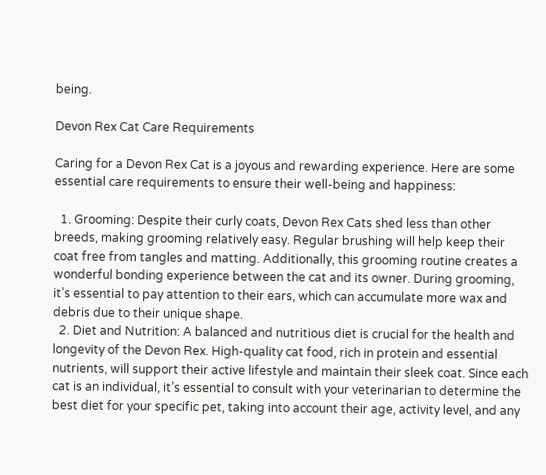being.

Devon Rex Cat Care Requirements

Caring for a Devon Rex Cat is a joyous and rewarding experience. Here are some essential care requirements to ensure their well-being and happiness:

  1. Grooming: Despite their curly coats, Devon Rex Cats shed less than other breeds, making grooming relatively easy. Regular brushing will help keep their coat free from tangles and matting. Additionally, this grooming routine creates a wonderful bonding experience between the cat and its owner. During grooming, it’s essential to pay attention to their ears, which can accumulate more wax and debris due to their unique shape.
  2. Diet and Nutrition: A balanced and nutritious diet is crucial for the health and longevity of the Devon Rex. High-quality cat food, rich in protein and essential nutrients, will support their active lifestyle and maintain their sleek coat. Since each cat is an individual, it’s essential to consult with your veterinarian to determine the best diet for your specific pet, taking into account their age, activity level, and any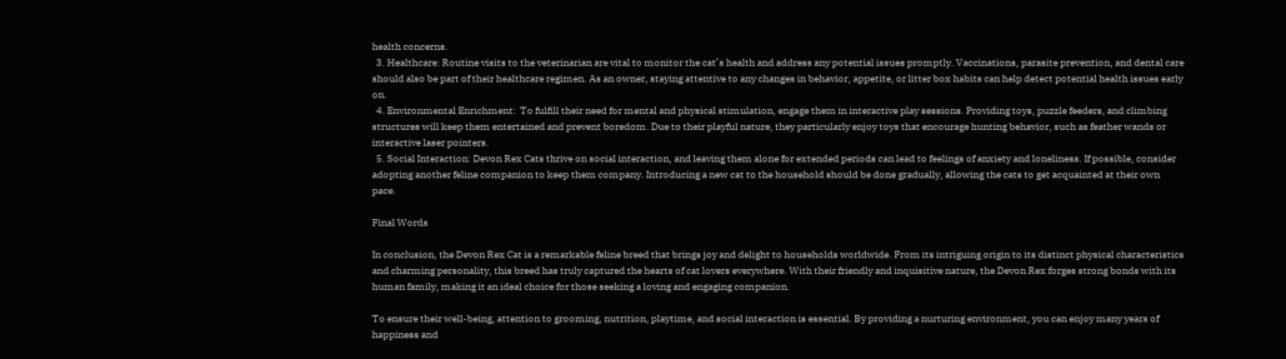health concerns.
  3. Healthcare: Routine visits to the veterinarian are vital to monitor the cat’s health and address any potential issues promptly. Vaccinations, parasite prevention, and dental care should also be part of their healthcare regimen. As an owner, staying attentive to any changes in behavior, appetite, or litter box habits can help detect potential health issues early on.
  4. Environmental Enrichment:  To fulfill their need for mental and physical stimulation, engage them in interactive play sessions. Providing toys, puzzle feeders, and climbing structures will keep them entertained and prevent boredom. Due to their playful nature, they particularly enjoy toys that encourage hunting behavior, such as feather wands or interactive laser pointers.
  5. Social Interaction: Devon Rex Cats thrive on social interaction, and leaving them alone for extended periods can lead to feelings of anxiety and loneliness. If possible, consider adopting another feline companion to keep them company. Introducing a new cat to the household should be done gradually, allowing the cats to get acquainted at their own pace.

Final Words

In conclusion, the Devon Rex Cat is a remarkable feline breed that brings joy and delight to households worldwide. From its intriguing origin to its distinct physical characteristics and charming personality, this breed has truly captured the hearts of cat lovers everywhere. With their friendly and inquisitive nature, the Devon Rex forges strong bonds with its human family, making it an ideal choice for those seeking a loving and engaging companion.

To ensure their well-being, attention to grooming, nutrition, playtime, and social interaction is essential. By providing a nurturing environment, you can enjoy many years of happiness and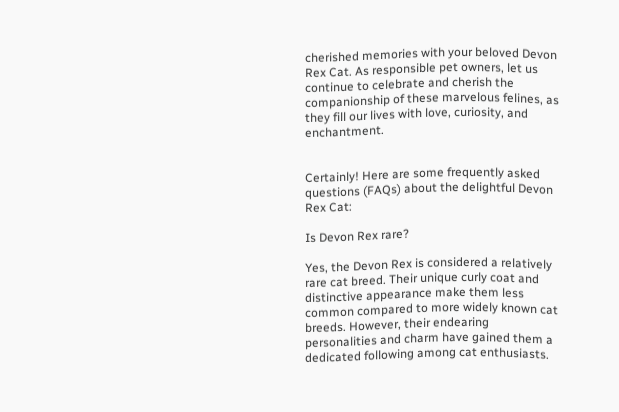cherished memories with your beloved Devon Rex Cat. As responsible pet owners, let us continue to celebrate and cherish the companionship of these marvelous felines, as they fill our lives with love, curiosity, and enchantment.


Certainly! Here are some frequently asked questions (FAQs) about the delightful Devon Rex Cat:

Is Devon Rex rare?

Yes, the Devon Rex is considered a relatively rare cat breed. Their unique curly coat and distinctive appearance make them less common compared to more widely known cat breeds. However, their endearing personalities and charm have gained them a dedicated following among cat enthusiasts.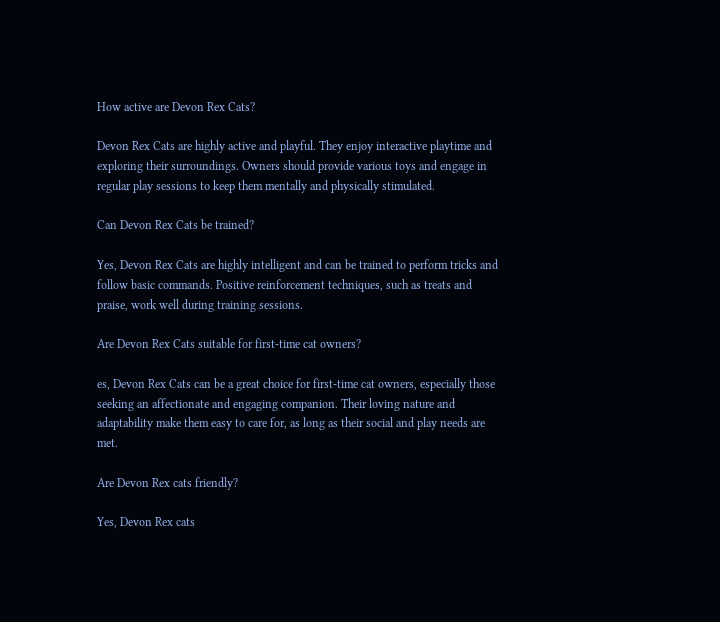How active are Devon Rex Cats?

Devon Rex Cats are highly active and playful. They enjoy interactive playtime and exploring their surroundings. Owners should provide various toys and engage in regular play sessions to keep them mentally and physically stimulated.

Can Devon Rex Cats be trained?

Yes, Devon Rex Cats are highly intelligent and can be trained to perform tricks and follow basic commands. Positive reinforcement techniques, such as treats and praise, work well during training sessions.

Are Devon Rex Cats suitable for first-time cat owners?

es, Devon Rex Cats can be a great choice for first-time cat owners, especially those seeking an affectionate and engaging companion. Their loving nature and adaptability make them easy to care for, as long as their social and play needs are met.

Are Devon Rex cats friendly?

Yes, Devon Rex cats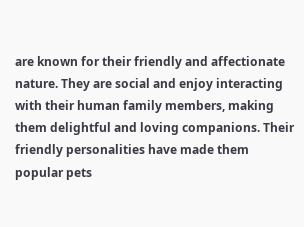are known for their friendly and affectionate nature. They are social and enjoy interacting with their human family members, making them delightful and loving companions. Their friendly personalities have made them popular pets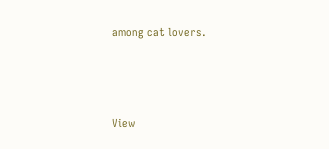among cat lovers.



View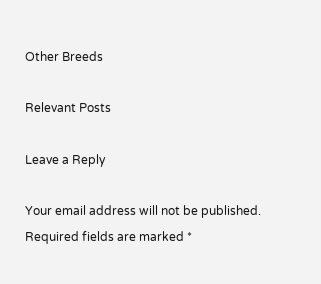Other Breeds

Relevant Posts

Leave a Reply

Your email address will not be published. Required fields are marked *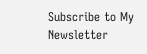Subscribe to My Newsletter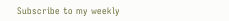Subscribe to my weekly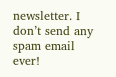newsletter. I don’t send any spam email ever!